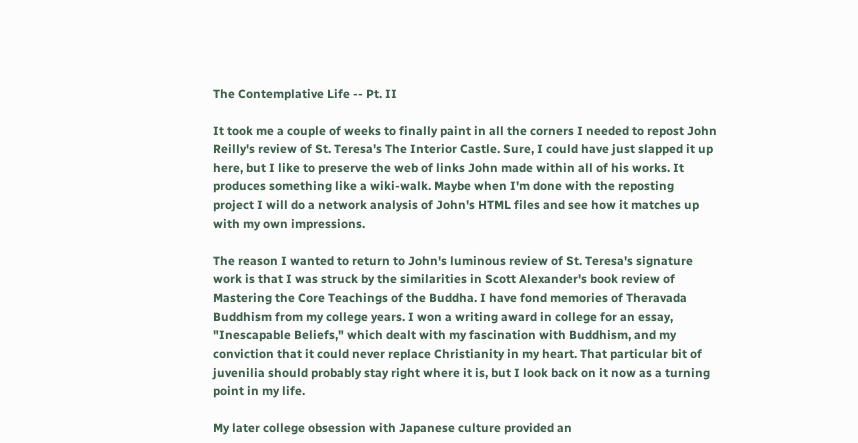The Contemplative Life -- Pt. II

It took me a couple of weeks to finally paint in all the corners I needed to repost John Reilly's review of St. Teresa's The Interior Castle. Sure, I could have just slapped it up here, but I like to preserve the web of links John made within all of his works. It produces something like a wiki-walk. Maybe when I'm done with the reposting project I will do a network analysis of John's HTML files and see how it matches up with my own impressions.

The reason I wanted to return to John's luminous review of St. Teresa's signature work is that I was struck by the similarities in Scott Alexander's book review of Mastering the Core Teachings of the Buddha. I have fond memories of Theravada Buddhism from my college years. I won a writing award in college for an essay, "Inescapable Beliefs," which dealt with my fascination with Buddhism, and my conviction that it could never replace Christianity in my heart. That particular bit of juvenilia should probably stay right where it is, but I look back on it now as a turning point in my life.

My later college obsession with Japanese culture provided an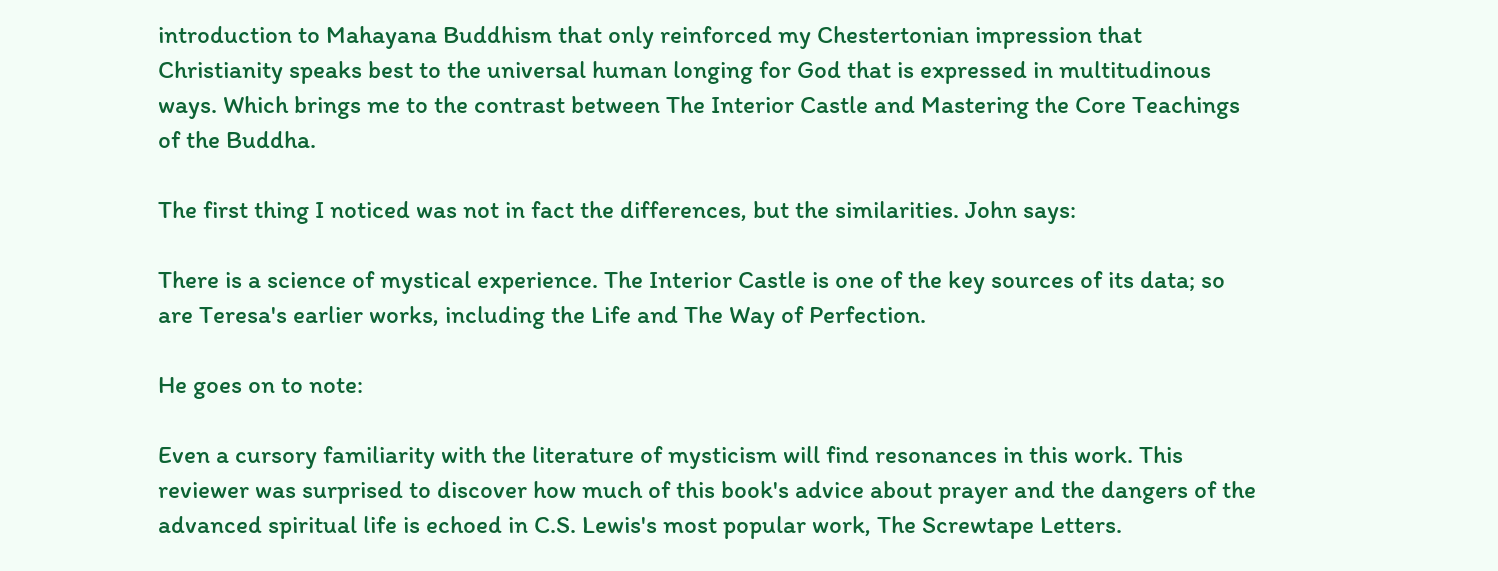introduction to Mahayana Buddhism that only reinforced my Chestertonian impression that Christianity speaks best to the universal human longing for God that is expressed in multitudinous ways. Which brings me to the contrast between The Interior Castle and Mastering the Core Teachings of the Buddha.

The first thing I noticed was not in fact the differences, but the similarities. John says:

There is a science of mystical experience. The Interior Castle is one of the key sources of its data; so are Teresa's earlier works, including the Life and The Way of Perfection.

He goes on to note:

Even a cursory familiarity with the literature of mysticism will find resonances in this work. This reviewer was surprised to discover how much of this book's advice about prayer and the dangers of the advanced spiritual life is echoed in C.S. Lewis's most popular work, The Screwtape Letters.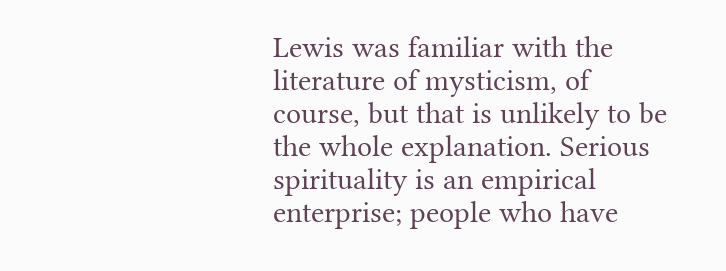Lewis was familiar with the literature of mysticism, of course, but that is unlikely to be the whole explanation. Serious spirituality is an empirical enterprise; people who have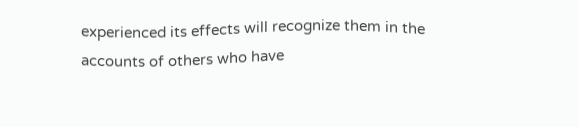experienced its effects will recognize them in the accounts of others who have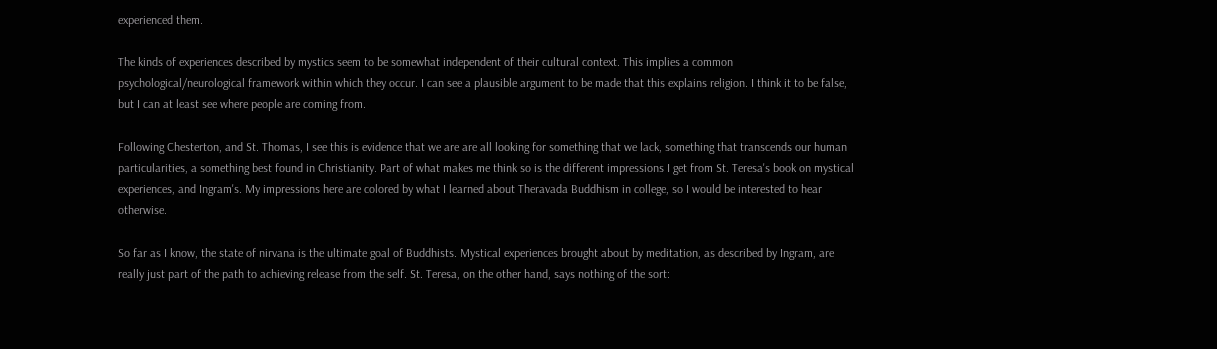experienced them.

The kinds of experiences described by mystics seem to be somewhat independent of their cultural context. This implies a common psychological/neurological framework within which they occur. I can see a plausible argument to be made that this explains religion. I think it to be false, but I can at least see where people are coming from.

Following Chesterton, and St. Thomas, I see this is evidence that we are are all looking for something that we lack, something that transcends our human particularities, a something best found in Christianity. Part of what makes me think so is the different impressions I get from St. Teresa's book on mystical experiences, and Ingram's. My impressions here are colored by what I learned about Theravada Buddhism in college, so I would be interested to hear otherwise.

So far as I know, the state of nirvana is the ultimate goal of Buddhists. Mystical experiences brought about by meditation, as described by Ingram, are really just part of the path to achieving release from the self. St. Teresa, on the other hand, says nothing of the sort: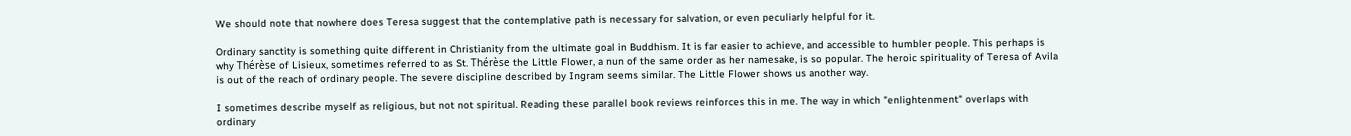We should note that nowhere does Teresa suggest that the contemplative path is necessary for salvation, or even peculiarly helpful for it.

Ordinary sanctity is something quite different in Christianity from the ultimate goal in Buddhism. It is far easier to achieve, and accessible to humbler people. This perhaps is why Thérèse of Lisieux, sometimes referred to as St. Thérèse the Little Flower, a nun of the same order as her namesake, is so popular. The heroic spirituality of Teresa of Avila is out of the reach of ordinary people. The severe discipline described by Ingram seems similar. The Little Flower shows us another way.

I sometimes describe myself as religious, but not not spiritual. Reading these parallel book reviews reinforces this in me. The way in which "enlightenment" overlaps with ordinary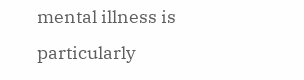mental illness is particularly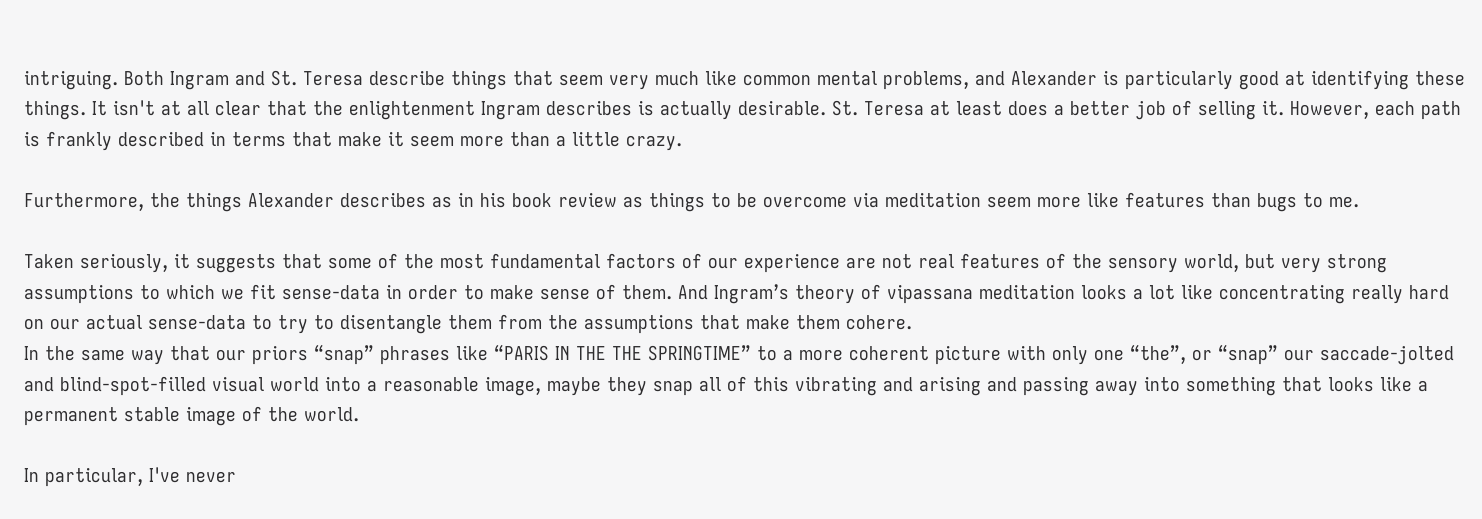intriguing. Both Ingram and St. Teresa describe things that seem very much like common mental problems, and Alexander is particularly good at identifying these things. It isn't at all clear that the enlightenment Ingram describes is actually desirable. St. Teresa at least does a better job of selling it. However, each path is frankly described in terms that make it seem more than a little crazy.

Furthermore, the things Alexander describes as in his book review as things to be overcome via meditation seem more like features than bugs to me.

Taken seriously, it suggests that some of the most fundamental factors of our experience are not real features of the sensory world, but very strong assumptions to which we fit sense-data in order to make sense of them. And Ingram’s theory of vipassana meditation looks a lot like concentrating really hard on our actual sense-data to try to disentangle them from the assumptions that make them cohere.
In the same way that our priors “snap” phrases like “PARIS IN THE THE SPRINGTIME” to a more coherent picture with only one “the”, or “snap” our saccade-jolted and blind-spot-filled visual world into a reasonable image, maybe they snap all of this vibrating and arising and passing away into something that looks like a permanent stable image of the world.

In particular, I've never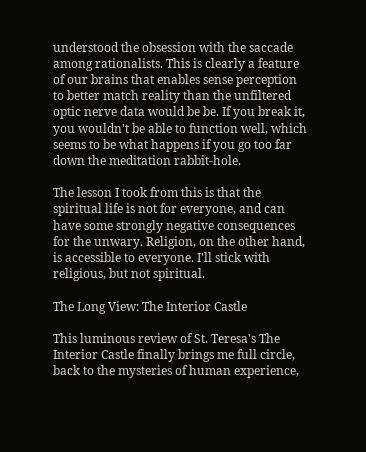understood the obsession with the saccade among rationalists. This is clearly a feature of our brains that enables sense perception to better match reality than the unfiltered optic nerve data would be be. If you break it, you wouldn't be able to function well, which seems to be what happens if you go too far down the meditation rabbit-hole.

The lesson I took from this is that the spiritual life is not for everyone, and can have some strongly negative consequences for the unwary. Religion, on the other hand, is accessible to everyone. I'll stick with religious, but not spiritual.

The Long View: The Interior Castle

This luminous review of St. Teresa's The Interior Castle finally brings me full circle, back to the mysteries of human experience,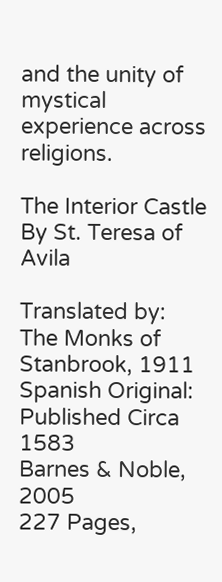and the unity of mystical experience across religions.

The Interior Castle
By St. Teresa of Avila

Translated by:
The Monks of Stanbrook, 1911
Spanish Original:
Published Circa 1583
Barnes & Noble, 2005
227 Pages,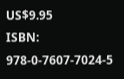US$9.95
ISBN: 978-0-7607-7024-5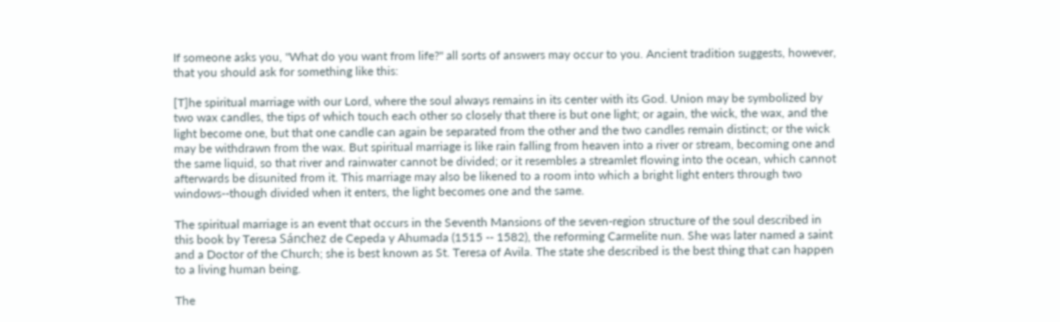If someone asks you, "What do you want from life?" all sorts of answers may occur to you. Ancient tradition suggests, however, that you should ask for something like this:

[T]he spiritual marriage with our Lord, where the soul always remains in its center with its God. Union may be symbolized by two wax candles, the tips of which touch each other so closely that there is but one light; or again, the wick, the wax, and the light become one, but that one candle can again be separated from the other and the two candles remain distinct; or the wick may be withdrawn from the wax. But spiritual marriage is like rain falling from heaven into a river or stream, becoming one and the same liquid, so that river and rainwater cannot be divided; or it resembles a streamlet flowing into the ocean, which cannot afterwards be disunited from it. This marriage may also be likened to a room into which a bright light enters through two windows--though divided when it enters, the light becomes one and the same.

The spiritual marriage is an event that occurs in the Seventh Mansions of the seven-region structure of the soul described in this book by Teresa Sánchez de Cepeda y Ahumada (1515 -- 1582), the reforming Carmelite nun. She was later named a saint and a Doctor of the Church; she is best known as St. Teresa of Avila. The state she described is the best thing that can happen to a living human being.

The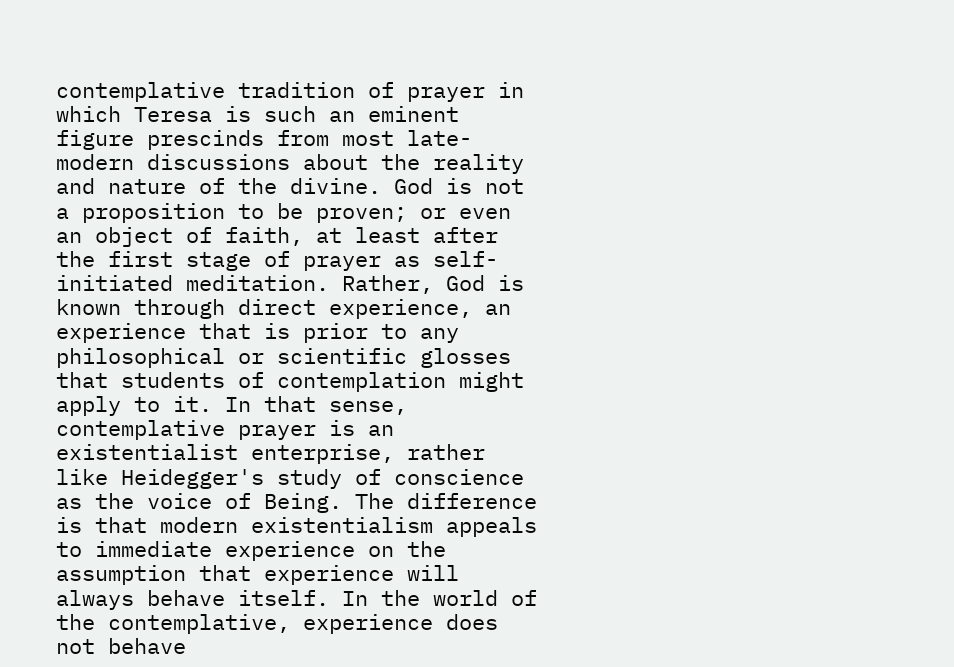contemplative tradition of prayer in which Teresa is such an eminent figure prescinds from most late-modern discussions about the reality and nature of the divine. God is not a proposition to be proven; or even an object of faith, at least after the first stage of prayer as self-initiated meditation. Rather, God is known through direct experience, an experience that is prior to any philosophical or scientific glosses that students of contemplation might apply to it. In that sense, contemplative prayer is an existentialist enterprise, rather like Heidegger's study of conscience as the voice of Being. The difference is that modern existentialism appeals to immediate experience on the assumption that experience will always behave itself. In the world of the contemplative, experience does not behave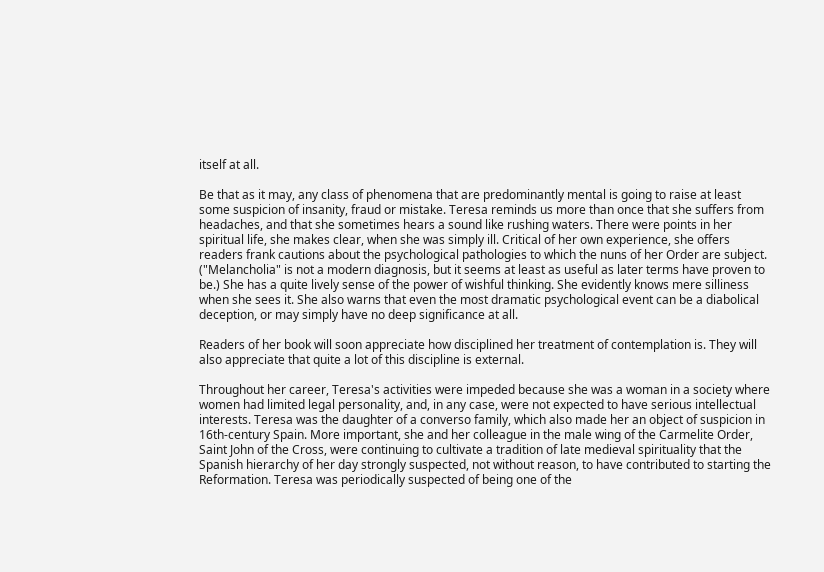itself at all.

Be that as it may, any class of phenomena that are predominantly mental is going to raise at least some suspicion of insanity, fraud or mistake. Teresa reminds us more than once that she suffers from headaches, and that she sometimes hears a sound like rushing waters. There were points in her spiritual life, she makes clear, when she was simply ill. Critical of her own experience, she offers readers frank cautions about the psychological pathologies to which the nuns of her Order are subject. ("Melancholia" is not a modern diagnosis, but it seems at least as useful as later terms have proven to be.) She has a quite lively sense of the power of wishful thinking. She evidently knows mere silliness when she sees it. She also warns that even the most dramatic psychological event can be a diabolical deception, or may simply have no deep significance at all.

Readers of her book will soon appreciate how disciplined her treatment of contemplation is. They will also appreciate that quite a lot of this discipline is external.

Throughout her career, Teresa's activities were impeded because she was a woman in a society where women had limited legal personality, and, in any case, were not expected to have serious intellectual interests. Teresa was the daughter of a converso family, which also made her an object of suspicion in 16th-century Spain. More important, she and her colleague in the male wing of the Carmelite Order, Saint John of the Cross, were continuing to cultivate a tradition of late medieval spirituality that the Spanish hierarchy of her day strongly suspected, not without reason, to have contributed to starting the Reformation. Teresa was periodically suspected of being one of the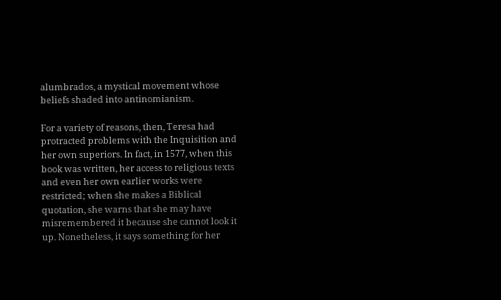alumbrados, a mystical movement whose beliefs shaded into antinomianism.

For a variety of reasons, then, Teresa had protracted problems with the Inquisition and her own superiors. In fact, in 1577, when this book was written, her access to religious texts and even her own earlier works were restricted; when she makes a Biblical quotation, she warns that she may have misremembered it because she cannot look it up. Nonetheless, it says something for her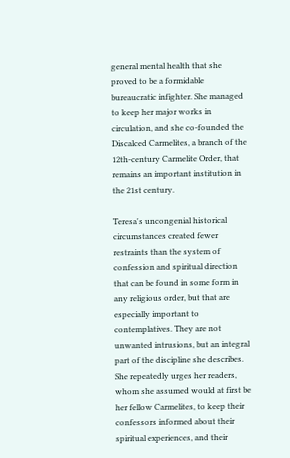general mental health that she proved to be a formidable bureaucratic infighter. She managed to keep her major works in circulation, and she co-founded the Discalced Carmelites, a branch of the 12th-century Carmelite Order, that remains an important institution in the 21st century.

Teresa's uncongenial historical circumstances created fewer restraints than the system of confession and spiritual direction that can be found in some form in any religious order, but that are especially important to contemplatives. They are not unwanted intrusions, but an integral part of the discipline she describes. She repeatedly urges her readers, whom she assumed would at first be her fellow Carmelites, to keep their confessors informed about their spiritual experiences, and their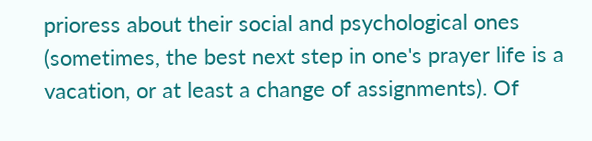prioress about their social and psychological ones (sometimes, the best next step in one's prayer life is a vacation, or at least a change of assignments). Of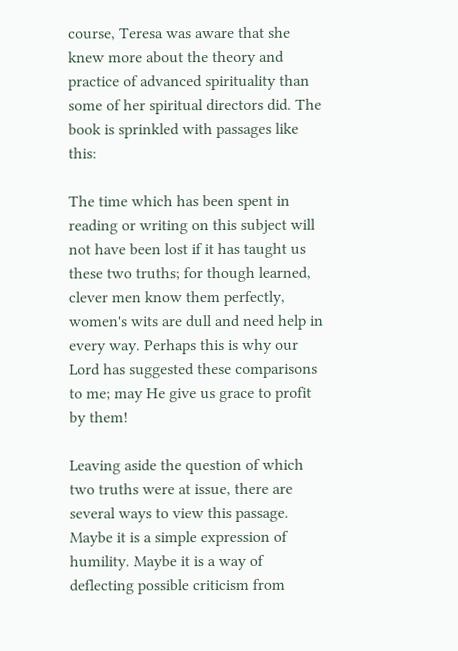course, Teresa was aware that she knew more about the theory and practice of advanced spirituality than some of her spiritual directors did. The book is sprinkled with passages like this:

The time which has been spent in reading or writing on this subject will not have been lost if it has taught us these two truths; for though learned, clever men know them perfectly, women's wits are dull and need help in every way. Perhaps this is why our Lord has suggested these comparisons to me; may He give us grace to profit by them!

Leaving aside the question of which two truths were at issue, there are several ways to view this passage. Maybe it is a simple expression of humility. Maybe it is a way of deflecting possible criticism from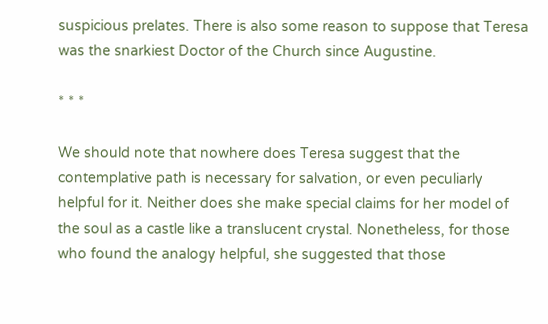suspicious prelates. There is also some reason to suppose that Teresa was the snarkiest Doctor of the Church since Augustine.

* * *

We should note that nowhere does Teresa suggest that the contemplative path is necessary for salvation, or even peculiarly helpful for it. Neither does she make special claims for her model of the soul as a castle like a translucent crystal. Nonetheless, for those who found the analogy helpful, she suggested that those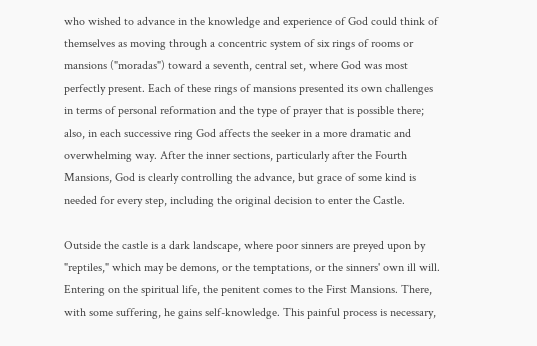who wished to advance in the knowledge and experience of God could think of themselves as moving through a concentric system of six rings of rooms or mansions ("moradas") toward a seventh, central set, where God was most perfectly present. Each of these rings of mansions presented its own challenges in terms of personal reformation and the type of prayer that is possible there; also, in each successive ring God affects the seeker in a more dramatic and overwhelming way. After the inner sections, particularly after the Fourth Mansions, God is clearly controlling the advance, but grace of some kind is needed for every step, including the original decision to enter the Castle.

Outside the castle is a dark landscape, where poor sinners are preyed upon by "reptiles," which may be demons, or the temptations, or the sinners' own ill will. Entering on the spiritual life, the penitent comes to the First Mansions. There, with some suffering, he gains self-knowledge. This painful process is necessary,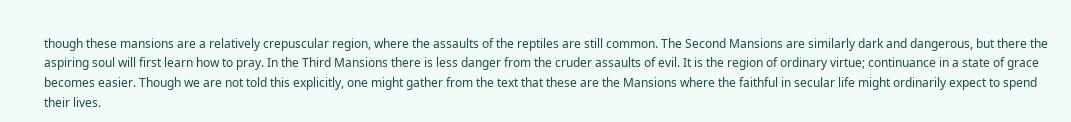though these mansions are a relatively crepuscular region, where the assaults of the reptiles are still common. The Second Mansions are similarly dark and dangerous, but there the aspiring soul will first learn how to pray. In the Third Mansions there is less danger from the cruder assaults of evil. It is the region of ordinary virtue; continuance in a state of grace becomes easier. Though we are not told this explicitly, one might gather from the text that these are the Mansions where the faithful in secular life might ordinarily expect to spend their lives.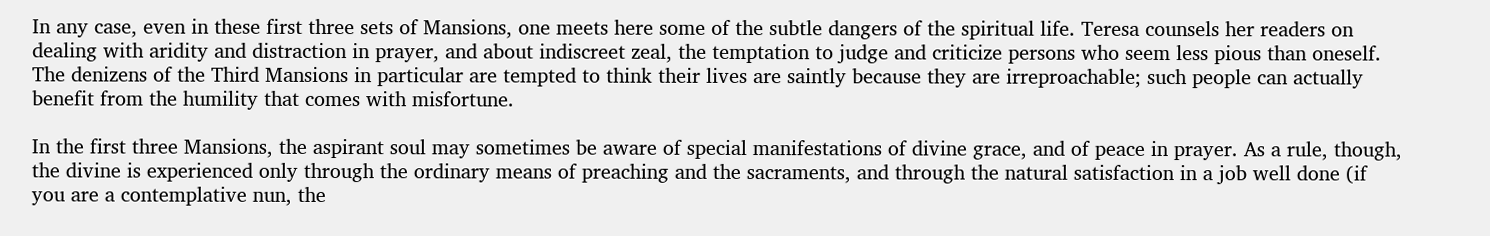In any case, even in these first three sets of Mansions, one meets here some of the subtle dangers of the spiritual life. Teresa counsels her readers on dealing with aridity and distraction in prayer, and about indiscreet zeal, the temptation to judge and criticize persons who seem less pious than oneself. The denizens of the Third Mansions in particular are tempted to think their lives are saintly because they are irreproachable; such people can actually benefit from the humility that comes with misfortune.

In the first three Mansions, the aspirant soul may sometimes be aware of special manifestations of divine grace, and of peace in prayer. As a rule, though, the divine is experienced only through the ordinary means of preaching and the sacraments, and through the natural satisfaction in a job well done (if you are a contemplative nun, the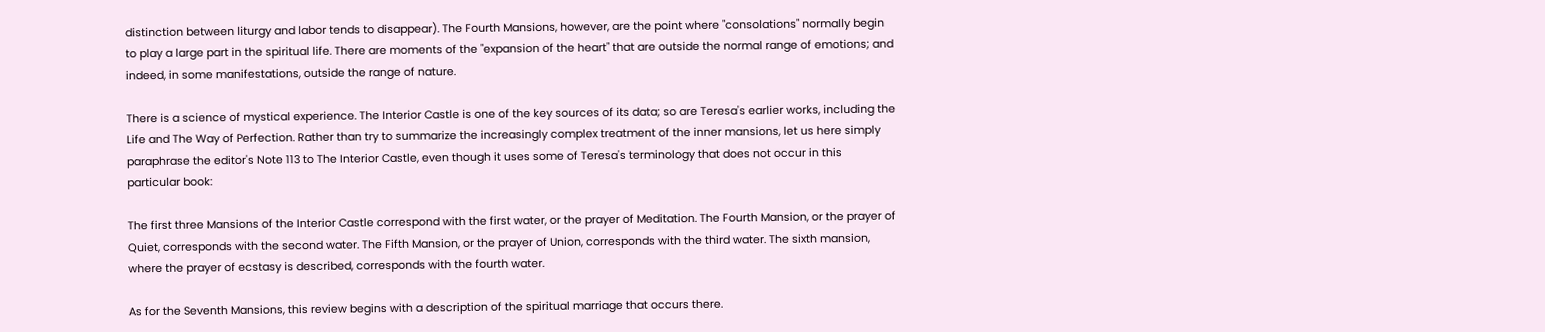distinction between liturgy and labor tends to disappear). The Fourth Mansions, however, are the point where "consolations" normally begin to play a large part in the spiritual life. There are moments of the "expansion of the heart" that are outside the normal range of emotions; and indeed, in some manifestations, outside the range of nature.

There is a science of mystical experience. The Interior Castle is one of the key sources of its data; so are Teresa's earlier works, including the Life and The Way of Perfection. Rather than try to summarize the increasingly complex treatment of the inner mansions, let us here simply paraphrase the editor's Note 113 to The Interior Castle, even though it uses some of Teresa's terminology that does not occur in this particular book:

The first three Mansions of the Interior Castle correspond with the first water, or the prayer of Meditation. The Fourth Mansion, or the prayer of Quiet, corresponds with the second water. The Fifth Mansion, or the prayer of Union, corresponds with the third water. The sixth mansion, where the prayer of ecstasy is described, corresponds with the fourth water.

As for the Seventh Mansions, this review begins with a description of the spiritual marriage that occurs there.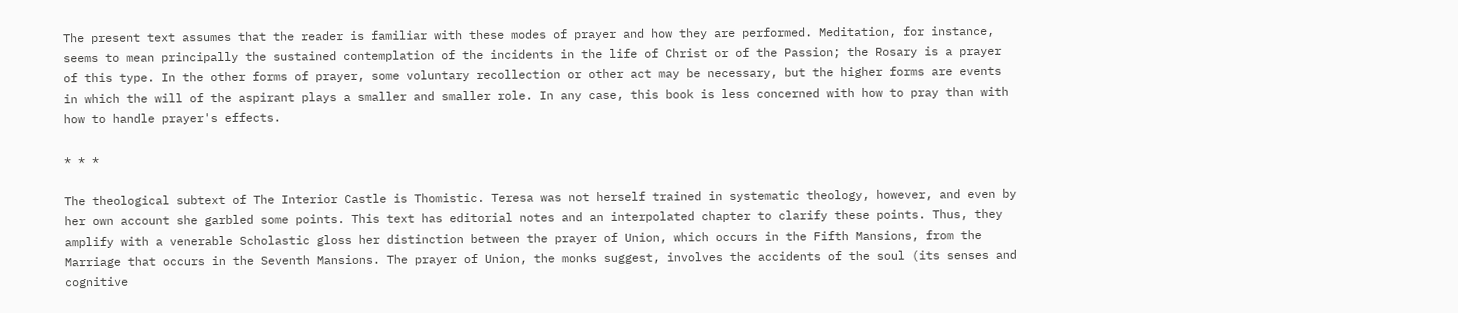The present text assumes that the reader is familiar with these modes of prayer and how they are performed. Meditation, for instance, seems to mean principally the sustained contemplation of the incidents in the life of Christ or of the Passion; the Rosary is a prayer of this type. In the other forms of prayer, some voluntary recollection or other act may be necessary, but the higher forms are events in which the will of the aspirant plays a smaller and smaller role. In any case, this book is less concerned with how to pray than with how to handle prayer's effects.

* * *

The theological subtext of The Interior Castle is Thomistic. Teresa was not herself trained in systematic theology, however, and even by her own account she garbled some points. This text has editorial notes and an interpolated chapter to clarify these points. Thus, they amplify with a venerable Scholastic gloss her distinction between the prayer of Union, which occurs in the Fifth Mansions, from the Marriage that occurs in the Seventh Mansions. The prayer of Union, the monks suggest, involves the accidents of the soul (its senses and cognitive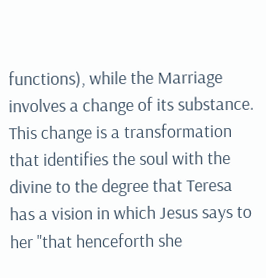functions), while the Marriage involves a change of its substance. This change is a transformation that identifies the soul with the divine to the degree that Teresa has a vision in which Jesus says to her "that henceforth she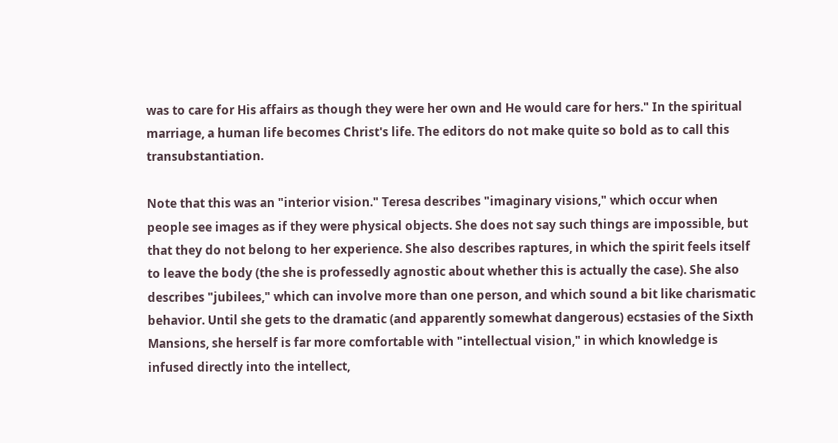was to care for His affairs as though they were her own and He would care for hers." In the spiritual marriage, a human life becomes Christ's life. The editors do not make quite so bold as to call this transubstantiation.

Note that this was an "interior vision." Teresa describes "imaginary visions," which occur when people see images as if they were physical objects. She does not say such things are impossible, but that they do not belong to her experience. She also describes raptures, in which the spirit feels itself to leave the body (the she is professedly agnostic about whether this is actually the case). She also describes "jubilees," which can involve more than one person, and which sound a bit like charismatic behavior. Until she gets to the dramatic (and apparently somewhat dangerous) ecstasies of the Sixth Mansions, she herself is far more comfortable with "intellectual vision," in which knowledge is infused directly into the intellect,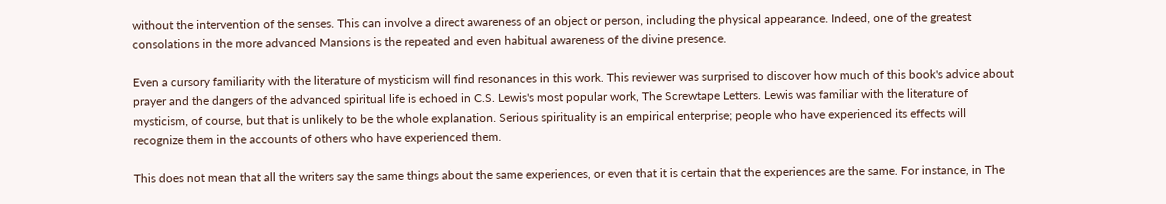without the intervention of the senses. This can involve a direct awareness of an object or person, including the physical appearance. Indeed, one of the greatest consolations in the more advanced Mansions is the repeated and even habitual awareness of the divine presence.

Even a cursory familiarity with the literature of mysticism will find resonances in this work. This reviewer was surprised to discover how much of this book's advice about prayer and the dangers of the advanced spiritual life is echoed in C.S. Lewis's most popular work, The Screwtape Letters. Lewis was familiar with the literature of mysticism, of course, but that is unlikely to be the whole explanation. Serious spirituality is an empirical enterprise; people who have experienced its effects will recognize them in the accounts of others who have experienced them.

This does not mean that all the writers say the same things about the same experiences, or even that it is certain that the experiences are the same. For instance, in The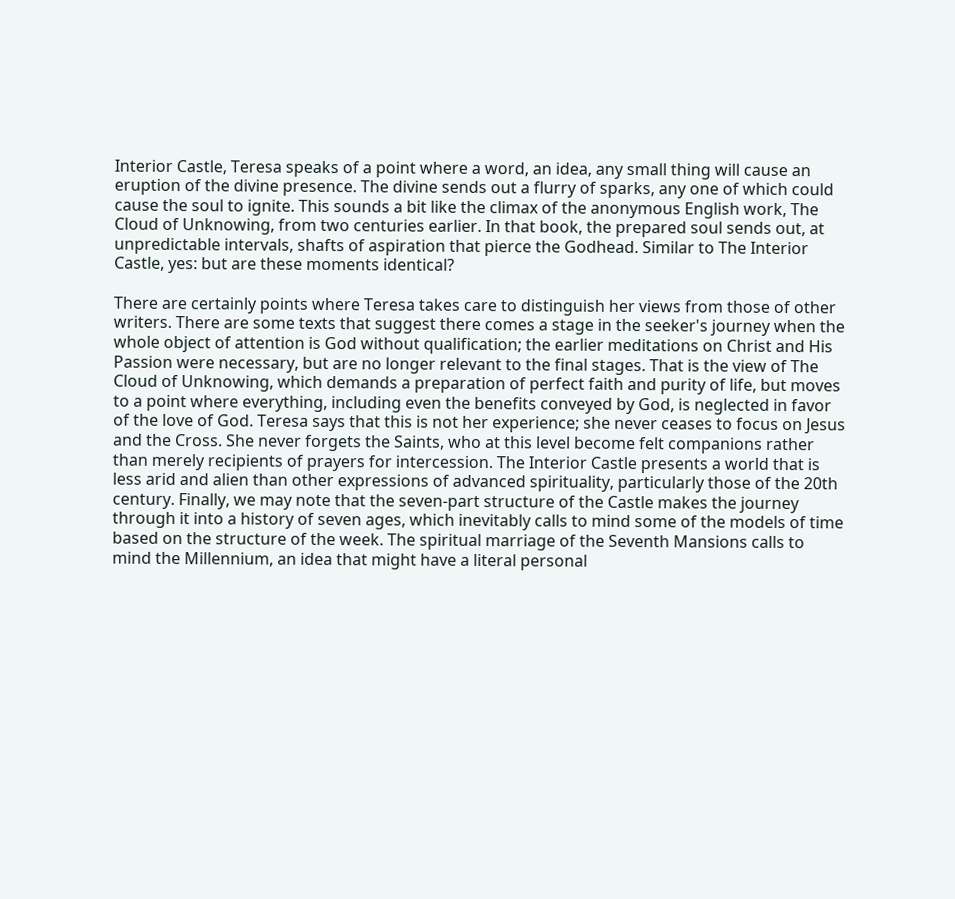Interior Castle, Teresa speaks of a point where a word, an idea, any small thing will cause an eruption of the divine presence. The divine sends out a flurry of sparks, any one of which could cause the soul to ignite. This sounds a bit like the climax of the anonymous English work, The Cloud of Unknowing, from two centuries earlier. In that book, the prepared soul sends out, at unpredictable intervals, shafts of aspiration that pierce the Godhead. Similar to The Interior Castle, yes: but are these moments identical?

There are certainly points where Teresa takes care to distinguish her views from those of other writers. There are some texts that suggest there comes a stage in the seeker's journey when the whole object of attention is God without qualification; the earlier meditations on Christ and His Passion were necessary, but are no longer relevant to the final stages. That is the view of The Cloud of Unknowing, which demands a preparation of perfect faith and purity of life, but moves to a point where everything, including even the benefits conveyed by God, is neglected in favor of the love of God. Teresa says that this is not her experience; she never ceases to focus on Jesus and the Cross. She never forgets the Saints, who at this level become felt companions rather than merely recipients of prayers for intercession. The Interior Castle presents a world that is less arid and alien than other expressions of advanced spirituality, particularly those of the 20th century. Finally, we may note that the seven-part structure of the Castle makes the journey through it into a history of seven ages, which inevitably calls to mind some of the models of time based on the structure of the week. The spiritual marriage of the Seventh Mansions calls to mind the Millennium, an idea that might have a literal personal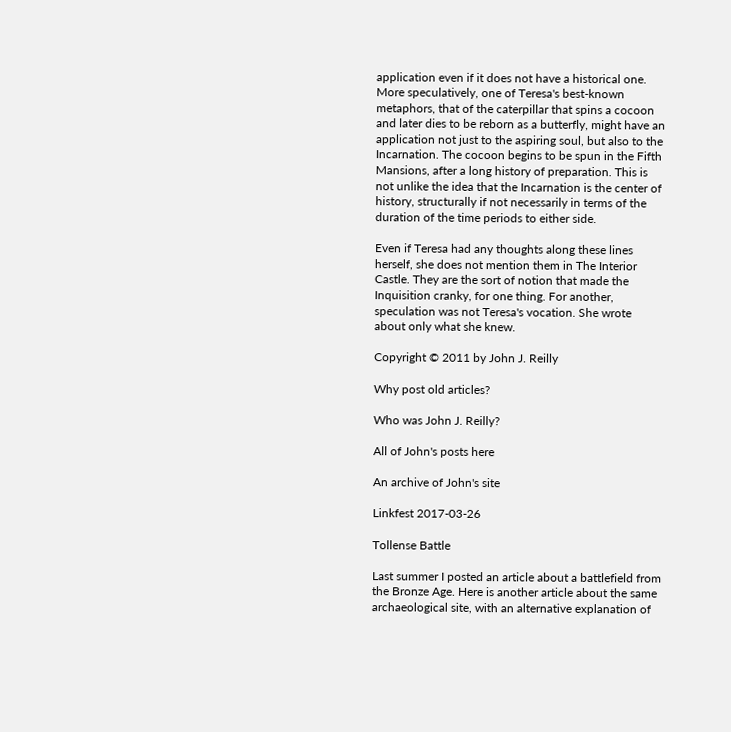application even if it does not have a historical one. More speculatively, one of Teresa's best-known metaphors, that of the caterpillar that spins a cocoon and later dies to be reborn as a butterfly, might have an application not just to the aspiring soul, but also to the Incarnation. The cocoon begins to be spun in the Fifth Mansions, after a long history of preparation. This is not unlike the idea that the Incarnation is the center of history, structurally if not necessarily in terms of the duration of the time periods to either side.

Even if Teresa had any thoughts along these lines herself, she does not mention them in The Interior Castle. They are the sort of notion that made the Inquisition cranky, for one thing. For another, speculation was not Teresa's vocation. She wrote about only what she knew.

Copyright © 2011 by John J. Reilly

Why post old articles?

Who was John J. Reilly?

All of John's posts here

An archive of John's site

Linkfest 2017-03-26

Tollense Battle

Last summer I posted an article about a battlefield from the Bronze Age. Here is another article about the same archaeological site, with an alternative explanation of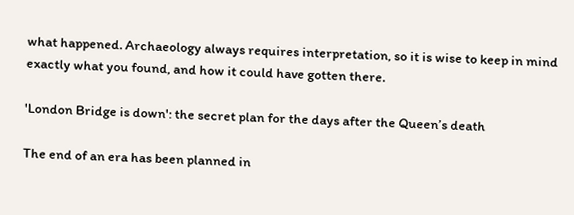what happened. Archaeology always requires interpretation, so it is wise to keep in mind exactly what you found, and how it could have gotten there.

'London Bridge is down': the secret plan for the days after the Queen’s death

The end of an era has been planned in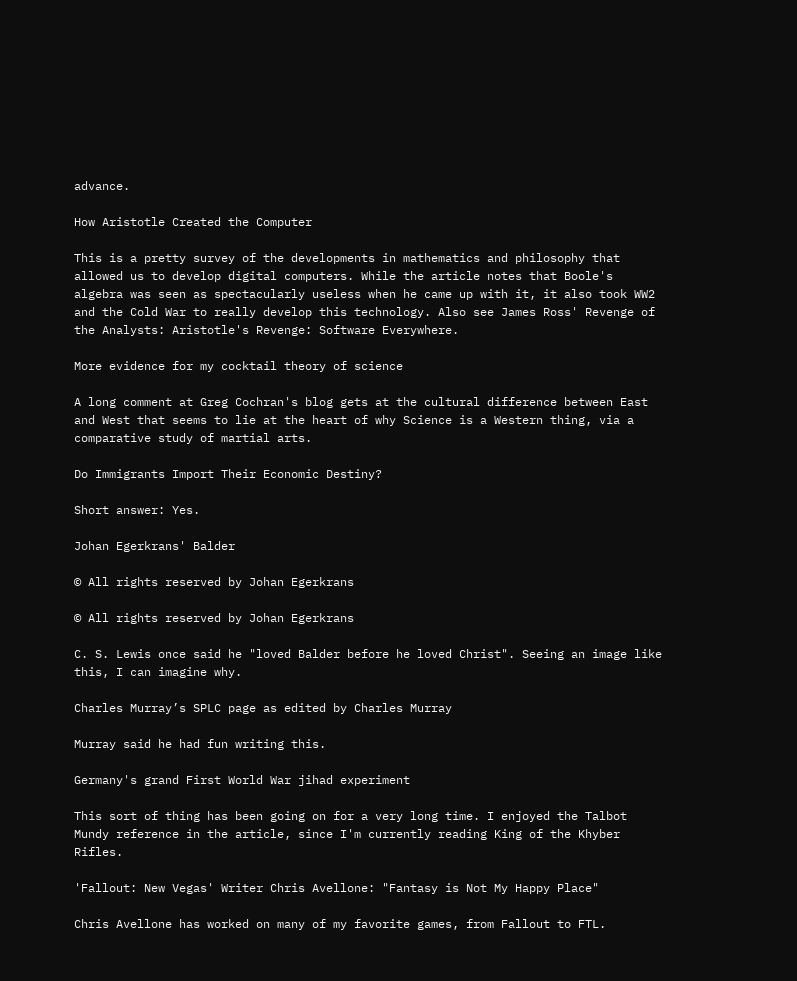advance.

How Aristotle Created the Computer

This is a pretty survey of the developments in mathematics and philosophy that allowed us to develop digital computers. While the article notes that Boole's algebra was seen as spectacularly useless when he came up with it, it also took WW2 and the Cold War to really develop this technology. Also see James Ross' Revenge of the Analysts: Aristotle's Revenge: Software Everywhere.

More evidence for my cocktail theory of science

A long comment at Greg Cochran's blog gets at the cultural difference between East and West that seems to lie at the heart of why Science is a Western thing, via a comparative study of martial arts.

Do Immigrants Import Their Economic Destiny?

Short answer: Yes.

Johan Egerkrans' Balder

© All rights reserved by Johan Egerkrans

© All rights reserved by Johan Egerkrans

C. S. Lewis once said he "loved Balder before he loved Christ". Seeing an image like this, I can imagine why.

Charles Murray’s SPLC page as edited by Charles Murray

Murray said he had fun writing this.

Germany's grand First World War jihad experiment

This sort of thing has been going on for a very long time. I enjoyed the Talbot Mundy reference in the article, since I'm currently reading King of the Khyber Rifles.

'Fallout: New Vegas' Writer Chris Avellone: "Fantasy is Not My Happy Place"

Chris Avellone has worked on many of my favorite games, from Fallout to FTL.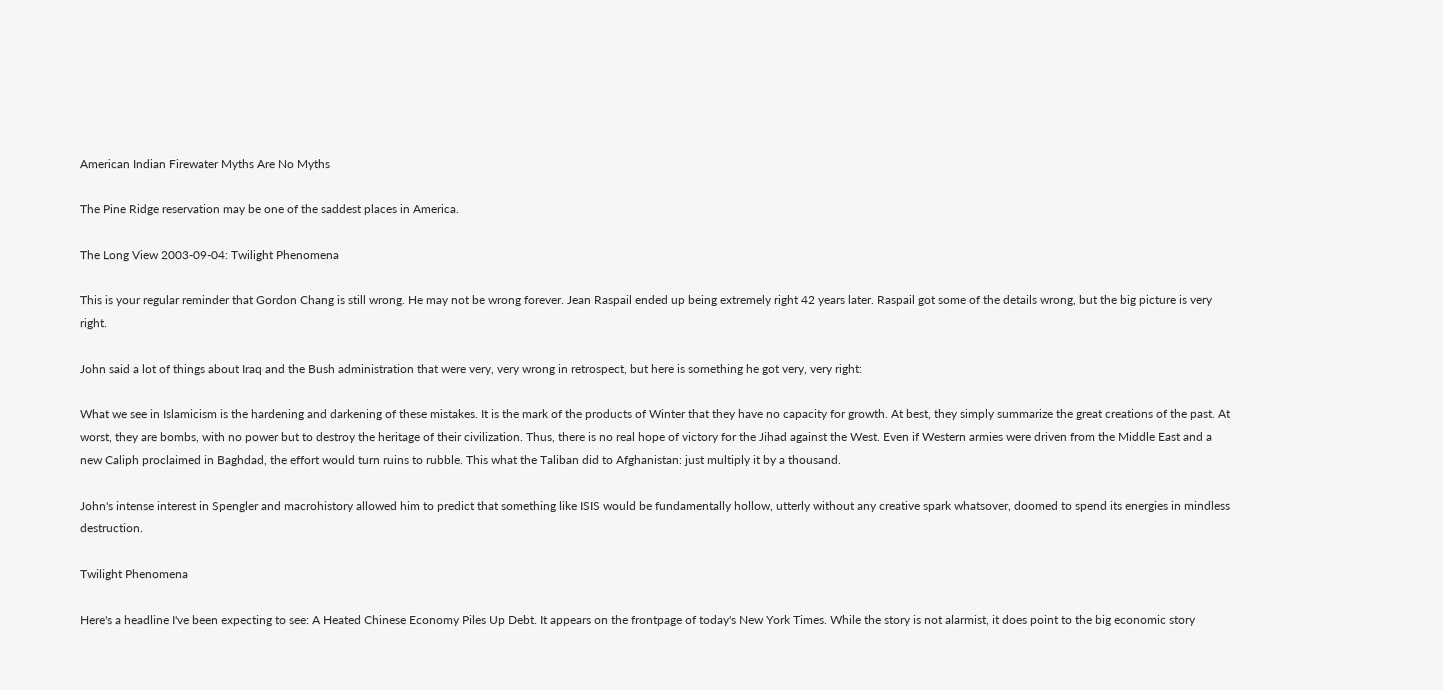American Indian Firewater Myths Are No Myths

The Pine Ridge reservation may be one of the saddest places in America.

The Long View 2003-09-04: Twilight Phenomena

This is your regular reminder that Gordon Chang is still wrong. He may not be wrong forever. Jean Raspail ended up being extremely right 42 years later. Raspail got some of the details wrong, but the big picture is very right.

John said a lot of things about Iraq and the Bush administration that were very, very wrong in retrospect, but here is something he got very, very right:

What we see in Islamicism is the hardening and darkening of these mistakes. It is the mark of the products of Winter that they have no capacity for growth. At best, they simply summarize the great creations of the past. At worst, they are bombs, with no power but to destroy the heritage of their civilization. Thus, there is no real hope of victory for the Jihad against the West. Even if Western armies were driven from the Middle East and a new Caliph proclaimed in Baghdad, the effort would turn ruins to rubble. This what the Taliban did to Afghanistan: just multiply it by a thousand.

John's intense interest in Spengler and macrohistory allowed him to predict that something like ISIS would be fundamentally hollow, utterly without any creative spark whatsover, doomed to spend its energies in mindless destruction.

Twilight Phenomena

Here's a headline I've been expecting to see: A Heated Chinese Economy Piles Up Debt. It appears on the frontpage of today's New York Times. While the story is not alarmist, it does point to the big economic story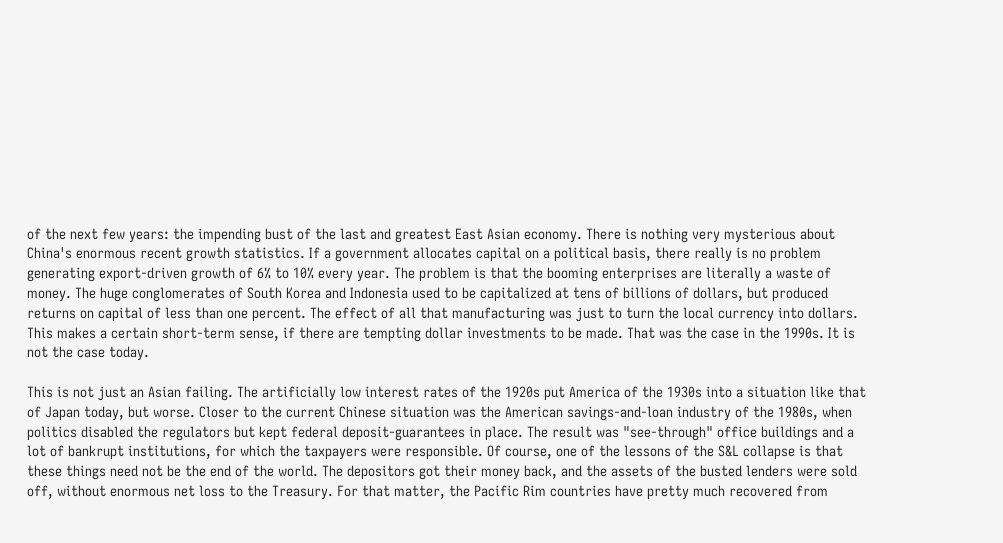of the next few years: the impending bust of the last and greatest East Asian economy. There is nothing very mysterious about China's enormous recent growth statistics. If a government allocates capital on a political basis, there really is no problem generating export-driven growth of 6% to 10% every year. The problem is that the booming enterprises are literally a waste of money. The huge conglomerates of South Korea and Indonesia used to be capitalized at tens of billions of dollars, but produced returns on capital of less than one percent. The effect of all that manufacturing was just to turn the local currency into dollars. This makes a certain short-term sense, if there are tempting dollar investments to be made. That was the case in the 1990s. It is not the case today.

This is not just an Asian failing. The artificially low interest rates of the 1920s put America of the 1930s into a situation like that of Japan today, but worse. Closer to the current Chinese situation was the American savings-and-loan industry of the 1980s, when politics disabled the regulators but kept federal deposit-guarantees in place. The result was "see-through" office buildings and a lot of bankrupt institutions, for which the taxpayers were responsible. Of course, one of the lessons of the S&L collapse is that these things need not be the end of the world. The depositors got their money back, and the assets of the busted lenders were sold off, without enormous net loss to the Treasury. For that matter, the Pacific Rim countries have pretty much recovered from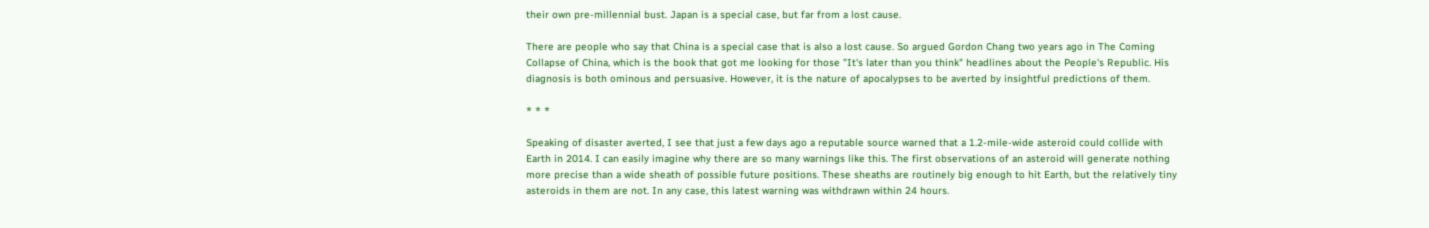their own pre-millennial bust. Japan is a special case, but far from a lost cause.

There are people who say that China is a special case that is also a lost cause. So argued Gordon Chang two years ago in The Coming Collapse of China, which is the book that got me looking for those "It's later than you think" headlines about the People's Republic. His diagnosis is both ominous and persuasive. However, it is the nature of apocalypses to be averted by insightful predictions of them.

* * *

Speaking of disaster averted, I see that just a few days ago a reputable source warned that a 1.2-mile-wide asteroid could collide with Earth in 2014. I can easily imagine why there are so many warnings like this. The first observations of an asteroid will generate nothing more precise than a wide sheath of possible future positions. These sheaths are routinely big enough to hit Earth, but the relatively tiny asteroids in them are not. In any case, this latest warning was withdrawn within 24 hours.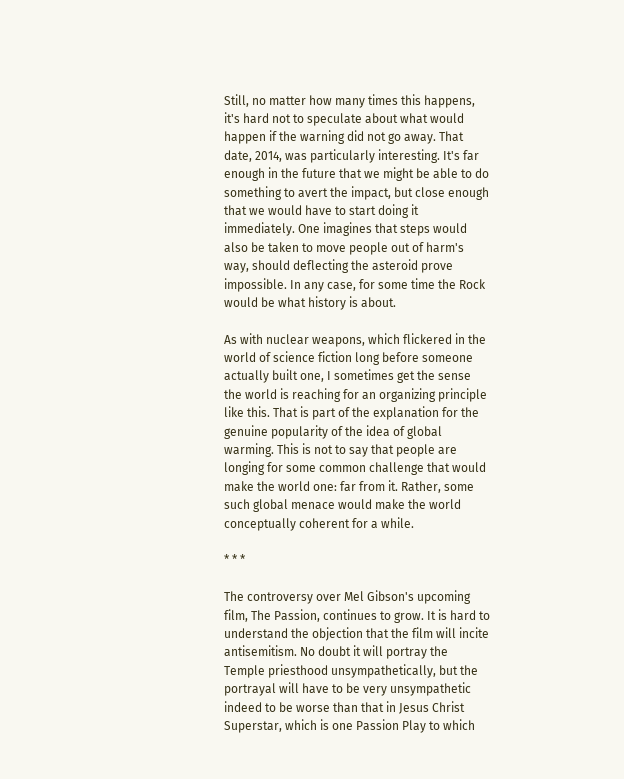Still, no matter how many times this happens, it's hard not to speculate about what would happen if the warning did not go away. That date, 2014, was particularly interesting. It's far enough in the future that we might be able to do something to avert the impact, but close enough that we would have to start doing it immediately. One imagines that steps would also be taken to move people out of harm's way, should deflecting the asteroid prove impossible. In any case, for some time the Rock would be what history is about.

As with nuclear weapons, which flickered in the world of science fiction long before someone actually built one, I sometimes get the sense the world is reaching for an organizing principle like this. That is part of the explanation for the genuine popularity of the idea of global warming. This is not to say that people are longing for some common challenge that would make the world one: far from it. Rather, some such global menace would make the world conceptually coherent for a while.

* * *

The controversy over Mel Gibson's upcoming film, The Passion, continues to grow. It is hard to understand the objection that the film will incite antisemitism. No doubt it will portray the Temple priesthood unsympathetically, but the portrayal will have to be very unsympathetic indeed to be worse than that in Jesus Christ Superstar, which is one Passion Play to which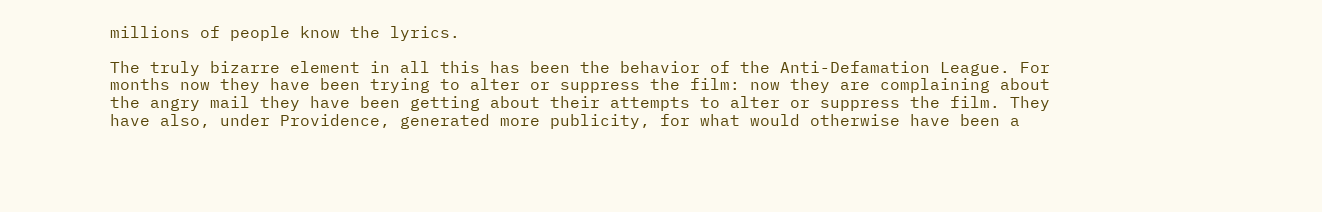millions of people know the lyrics.

The truly bizarre element in all this has been the behavior of the Anti-Defamation League. For months now they have been trying to alter or suppress the film: now they are complaining about the angry mail they have been getting about their attempts to alter or suppress the film. They have also, under Providence, generated more publicity, for what would otherwise have been a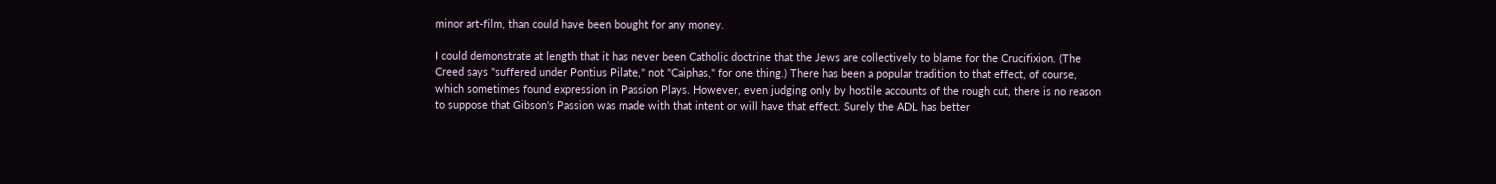minor art-film, than could have been bought for any money.

I could demonstrate at length that it has never been Catholic doctrine that the Jews are collectively to blame for the Crucifixion. (The Creed says "suffered under Pontius Pilate," not "Caiphas," for one thing.) There has been a popular tradition to that effect, of course, which sometimes found expression in Passion Plays. However, even judging only by hostile accounts of the rough cut, there is no reason to suppose that Gibson's Passion was made with that intent or will have that effect. Surely the ADL has better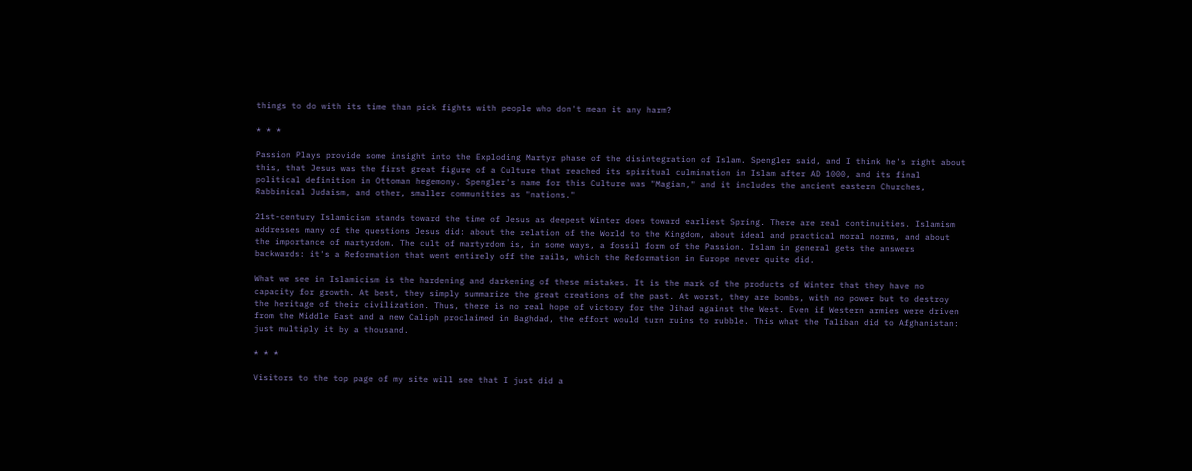things to do with its time than pick fights with people who don't mean it any harm?

* * *

Passion Plays provide some insight into the Exploding Martyr phase of the disintegration of Islam. Spengler said, and I think he's right about this, that Jesus was the first great figure of a Culture that reached its spiritual culmination in Islam after AD 1000, and its final political definition in Ottoman hegemony. Spengler's name for this Culture was "Magian," and it includes the ancient eastern Churches, Rabbinical Judaism, and other, smaller communities as "nations."

21st-century Islamicism stands toward the time of Jesus as deepest Winter does toward earliest Spring. There are real continuities. Islamism addresses many of the questions Jesus did: about the relation of the World to the Kingdom, about ideal and practical moral norms, and about the importance of martyrdom. The cult of martyrdom is, in some ways, a fossil form of the Passion. Islam in general gets the answers backwards: it's a Reformation that went entirely off the rails, which the Reformation in Europe never quite did.

What we see in Islamicism is the hardening and darkening of these mistakes. It is the mark of the products of Winter that they have no capacity for growth. At best, they simply summarize the great creations of the past. At worst, they are bombs, with no power but to destroy the heritage of their civilization. Thus, there is no real hope of victory for the Jihad against the West. Even if Western armies were driven from the Middle East and a new Caliph proclaimed in Baghdad, the effort would turn ruins to rubble. This what the Taliban did to Afghanistan: just multiply it by a thousand.

* * *

Visitors to the top page of my site will see that I just did a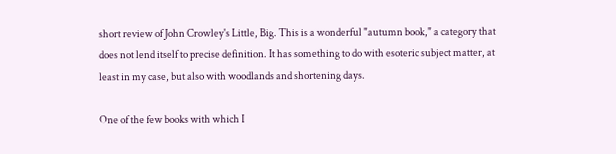short review of John Crowley's Little, Big. This is a wonderful "autumn book," a category that does not lend itself to precise definition. It has something to do with esoteric subject matter, at least in my case, but also with woodlands and shortening days.

One of the few books with which I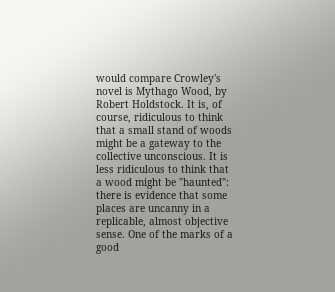would compare Crowley's novel is Mythago Wood, by Robert Holdstock. It is, of course, ridiculous to think that a small stand of woods might be a gateway to the collective unconscious. It is less ridiculous to think that a wood might be "haunted": there is evidence that some places are uncanny in a replicable, almost objective sense. One of the marks of a good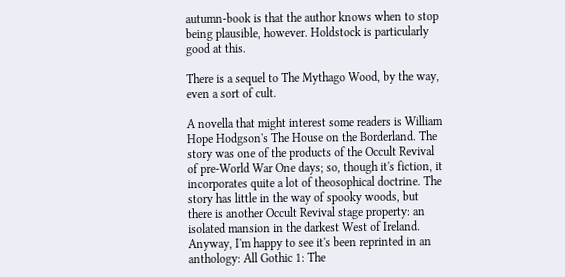autumn-book is that the author knows when to stop being plausible, however. Holdstock is particularly good at this.

There is a sequel to The Mythago Wood, by the way, even a sort of cult.

A novella that might interest some readers is William Hope Hodgson's The House on the Borderland. The story was one of the products of the Occult Revival of pre-World War One days; so, though it's fiction, it incorporates quite a lot of theosophical doctrine. The story has little in the way of spooky woods, but there is another Occult Revival stage property: an isolated mansion in the darkest West of Ireland. Anyway, I'm happy to see it's been reprinted in an anthology: All Gothic 1: The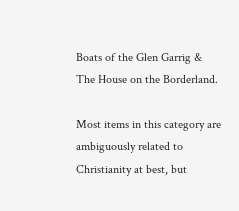Boats of the Glen Garrig & The House on the Borderland.

Most items in this category are ambiguously related to Christianity at best, but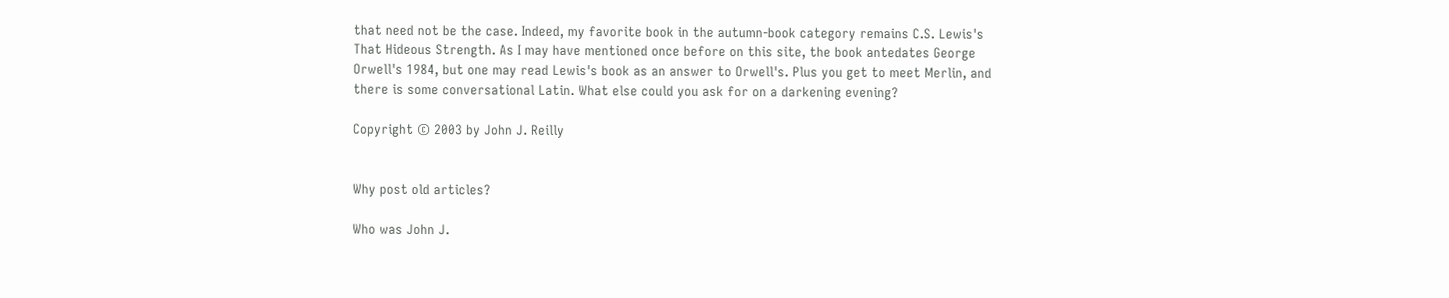that need not be the case. Indeed, my favorite book in the autumn-book category remains C.S. Lewis's That Hideous Strength. As I may have mentioned once before on this site, the book antedates George Orwell's 1984, but one may read Lewis's book as an answer to Orwell's. Plus you get to meet Merlin, and there is some conversational Latin. What else could you ask for on a darkening evening?

Copyright © 2003 by John J. Reilly


Why post old articles?

Who was John J.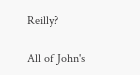Reilly?

All of John's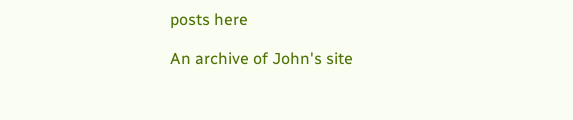posts here

An archive of John's site